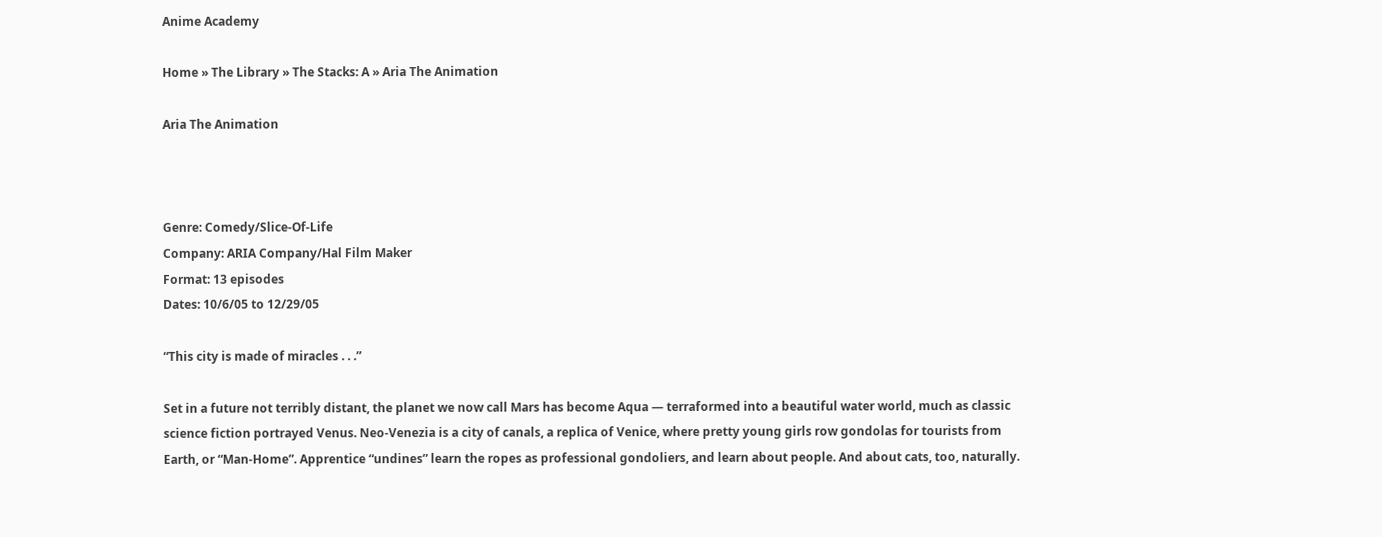Anime Academy

Home » The Library » The Stacks: A » Aria The Animation

Aria The Animation



Genre: Comedy/Slice-Of-Life
Company: ARIA Company/Hal Film Maker
Format: 13 episodes
Dates: 10/6/05 to 12/29/05

“This city is made of miracles . . .”

Set in a future not terribly distant, the planet we now call Mars has become Aqua — terraformed into a beautiful water world, much as classic science fiction portrayed Venus. Neo-Venezia is a city of canals, a replica of Venice, where pretty young girls row gondolas for tourists from Earth, or “Man-Home”. Apprentice “undines” learn the ropes as professional gondoliers, and learn about people. And about cats, too, naturally.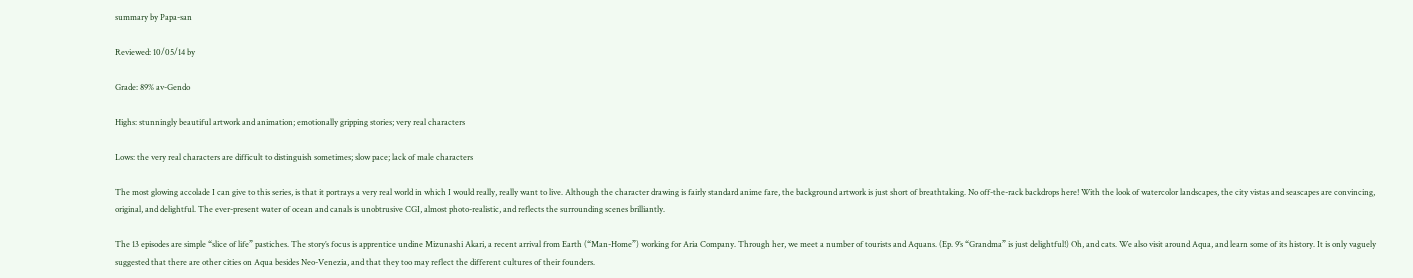summary by Papa-san

Reviewed: 10/05/14 by

Grade: 89% av-Gendo

Highs: stunningly beautiful artwork and animation; emotionally gripping stories; very real characters

Lows: the very real characters are difficult to distinguish sometimes; slow pace; lack of male characters

The most glowing accolade I can give to this series, is that it portrays a very real world in which I would really, really want to live. Although the character drawing is fairly standard anime fare, the background artwork is just short of breathtaking. No off-the-rack backdrops here! With the look of watercolor landscapes, the city vistas and seascapes are convincing, original, and delightful. The ever-present water of ocean and canals is unobtrusive CGI, almost photo-realistic, and reflects the surrounding scenes brilliantly.

The 13 episodes are simple “slice of life” pastiches. The story’s focus is apprentice undine Mizunashi Akari, a recent arrival from Earth (“Man-Home”) working for Aria Company. Through her, we meet a number of tourists and Aquans. (Ep. 9’s “Grandma” is just delightful!) Oh, and cats. We also visit around Aqua, and learn some of its history. It is only vaguely suggested that there are other cities on Aqua besides Neo-Venezia, and that they too may reflect the different cultures of their founders.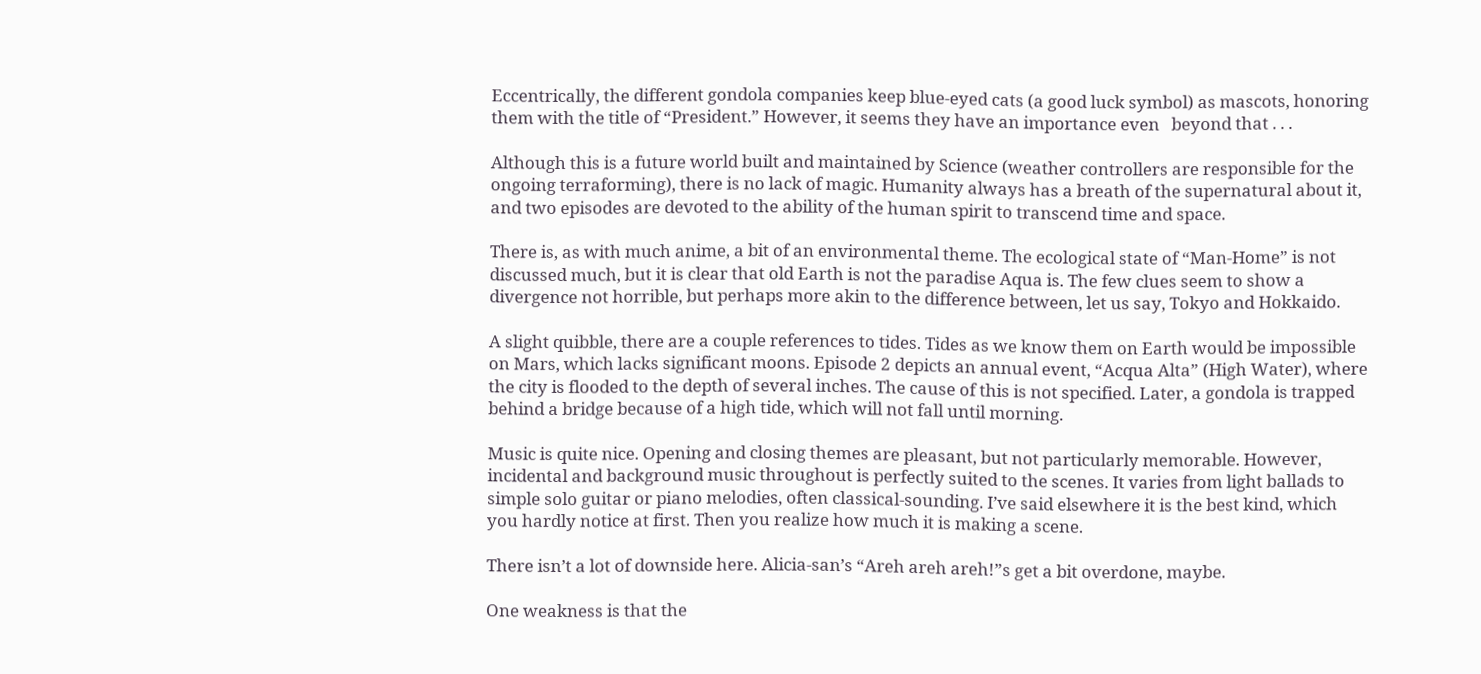Eccentrically, the different gondola companies keep blue-eyed cats (a good luck symbol) as mascots, honoring them with the title of “President.” However, it seems they have an importance even   beyond that . . .

Although this is a future world built and maintained by Science (weather controllers are responsible for the ongoing terraforming), there is no lack of magic. Humanity always has a breath of the supernatural about it, and two episodes are devoted to the ability of the human spirit to transcend time and space.

There is, as with much anime, a bit of an environmental theme. The ecological state of “Man-Home” is not discussed much, but it is clear that old Earth is not the paradise Aqua is. The few clues seem to show a divergence not horrible, but perhaps more akin to the difference between, let us say, Tokyo and Hokkaido.

A slight quibble, there are a couple references to tides. Tides as we know them on Earth would be impossible on Mars, which lacks significant moons. Episode 2 depicts an annual event, “Acqua Alta” (High Water), where the city is flooded to the depth of several inches. The cause of this is not specified. Later, a gondola is trapped behind a bridge because of a high tide, which will not fall until morning.

Music is quite nice. Opening and closing themes are pleasant, but not particularly memorable. However, incidental and background music throughout is perfectly suited to the scenes. It varies from light ballads to simple solo guitar or piano melodies, often classical-sounding. I’ve said elsewhere it is the best kind, which you hardly notice at first. Then you realize how much it is making a scene.

There isn’t a lot of downside here. Alicia-san’s “Areh areh areh!”s get a bit overdone, maybe.

One weakness is that the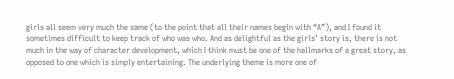girls all seem very much the same (to the point that all their names begin with “A”), and I found it sometimes difficult to keep track of who was who. And as delightful as the girls’ story is, there is not much in the way of character development, which I think must be one of the hallmarks of a great story, as opposed to one which is simply entertaining. The underlying theme is more one of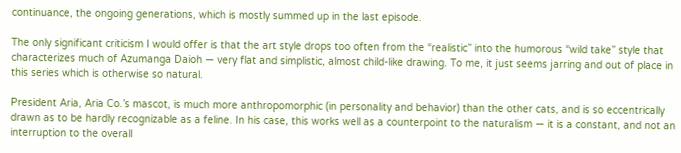continuance, the ongoing generations, which is mostly summed up in the last episode.

The only significant criticism I would offer is that the art style drops too often from the “realistic” into the humorous “wild take” style that characterizes much of Azumanga Daioh — very flat and simplistic, almost child-like drawing. To me, it just seems jarring and out of place in this series which is otherwise so natural.

President Aria, Aria Co.’s mascot, is much more anthropomorphic (in personality and behavior) than the other cats, and is so eccentrically drawn as to be hardly recognizable as a feline. In his case, this works well as a counterpoint to the naturalism — it is a constant, and not an interruption to the overall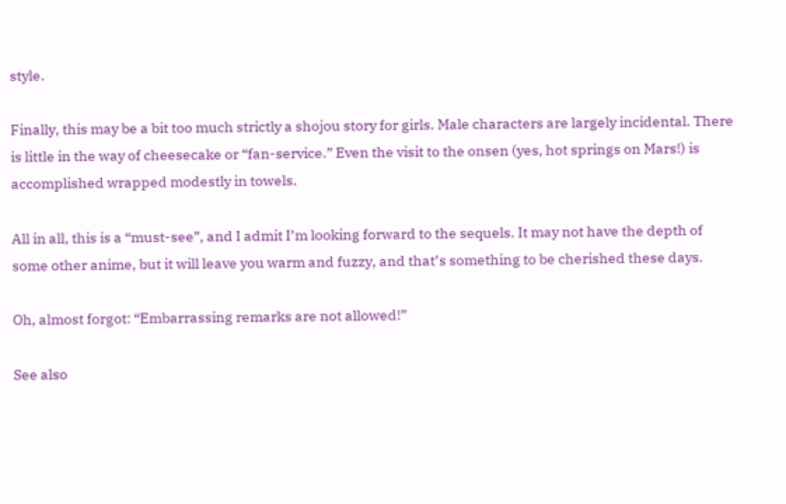style.

Finally, this may be a bit too much strictly a shojou story for girls. Male characters are largely incidental. There is little in the way of cheesecake or “fan-service.” Even the visit to the onsen (yes, hot springs on Mars!) is accomplished wrapped modestly in towels.

All in all, this is a “must-see”, and I admit I’m looking forward to the sequels. It may not have the depth of some other anime, but it will leave you warm and fuzzy, and that’s something to be cherished these days.

Oh, almost forgot: “Embarrassing remarks are not allowed!”

See also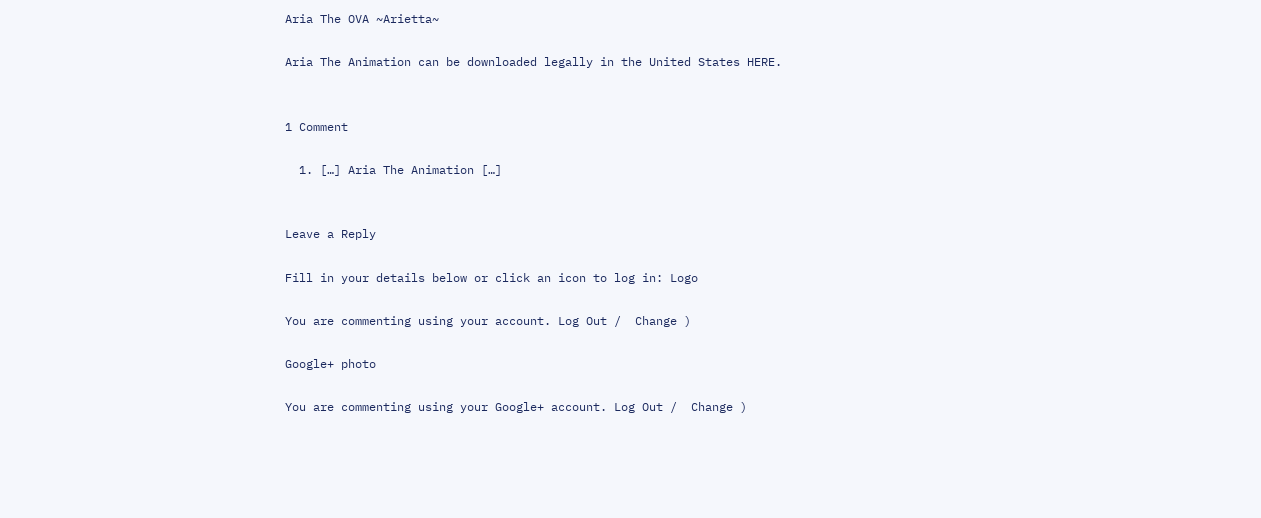Aria The OVA ~Arietta~

Aria The Animation can be downloaded legally in the United States HERE.


1 Comment

  1. […] Aria The Animation […]


Leave a Reply

Fill in your details below or click an icon to log in: Logo

You are commenting using your account. Log Out /  Change )

Google+ photo

You are commenting using your Google+ account. Log Out /  Change )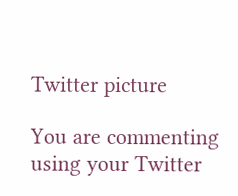Twitter picture

You are commenting using your Twitter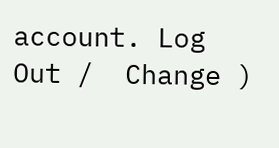account. Log Out /  Change )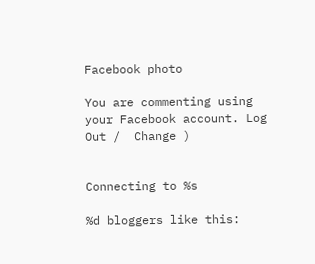Facebook photo

You are commenting using your Facebook account. Log Out /  Change )


Connecting to %s

%d bloggers like this: